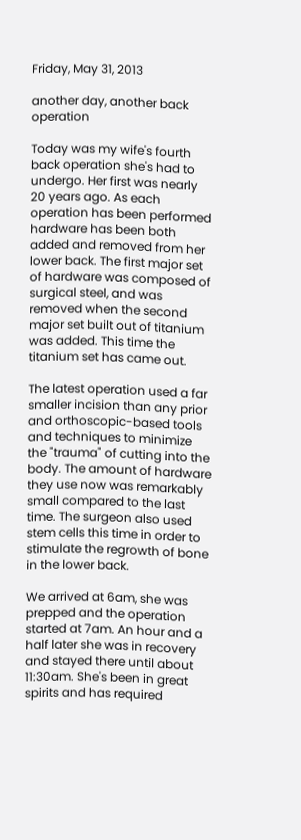Friday, May 31, 2013

another day, another back operation

Today was my wife's fourth back operation she's had to undergo. Her first was nearly 20 years ago. As each operation has been performed hardware has been both added and removed from her lower back. The first major set of hardware was composed of surgical steel, and was removed when the second major set built out of titanium was added. This time the titanium set has came out.

The latest operation used a far smaller incision than any prior and orthoscopic-based tools and techniques to minimize the "trauma" of cutting into the body. The amount of hardware they use now was remarkably small compared to the last time. The surgeon also used stem cells this time in order to stimulate the regrowth of bone in the lower back.

We arrived at 6am, she was prepped and the operation started at 7am. An hour and a half later she was in recovery and stayed there until about 11:30am. She's been in great spirits and has required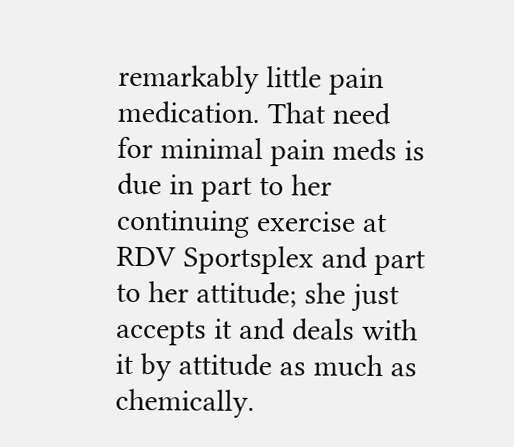remarkably little pain medication. That need for minimal pain meds is due in part to her continuing exercise at RDV Sportsplex and part to her attitude; she just accepts it and deals with it by attitude as much as chemically.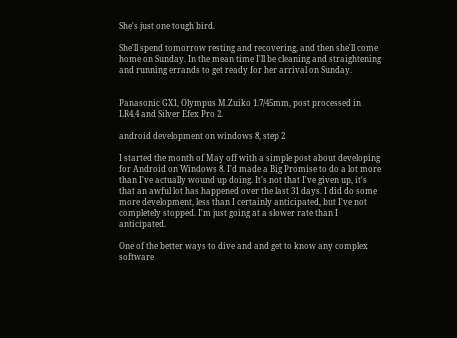She's just one tough bird.

She'll spend tomorrow resting and recovering, and then she'll come home on Sunday. In the mean time I'll be cleaning and straightening and running errands to get ready for her arrival on Sunday.


Panasonic GX1, Olympus M.Zuiko 1.7/45mm, post processed in LR4.4 and Silver Efex Pro 2.

android development on windows 8, step 2

I started the month of May off with a simple post about developing for Android on Windows 8. I'd made a Big Promise to do a lot more than I've actually wound up doing. It's not that I've given up, it's that an awful lot has happened over the last 31 days. I did do some more development, less than I certainly anticipated, but I've not completely stopped. I'm just going at a slower rate than I anticipated.

One of the better ways to dive and and get to know any complex software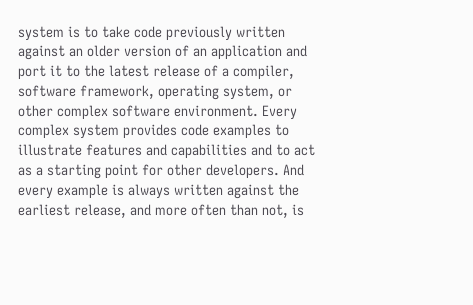system is to take code previously written against an older version of an application and port it to the latest release of a compiler, software framework, operating system, or other complex software environment. Every complex system provides code examples to illustrate features and capabilities and to act as a starting point for other developers. And every example is always written against the earliest release, and more often than not, is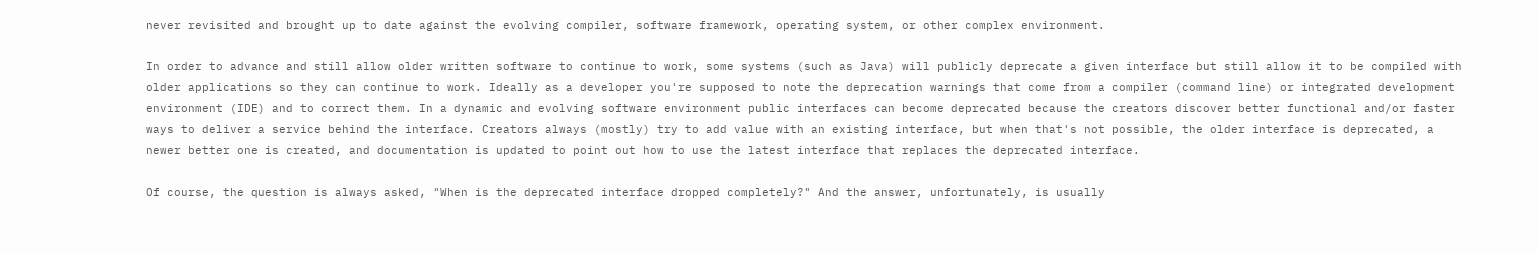never revisited and brought up to date against the evolving compiler, software framework, operating system, or other complex environment.

In order to advance and still allow older written software to continue to work, some systems (such as Java) will publicly deprecate a given interface but still allow it to be compiled with older applications so they can continue to work. Ideally as a developer you're supposed to note the deprecation warnings that come from a compiler (command line) or integrated development environment (IDE) and to correct them. In a dynamic and evolving software environment public interfaces can become deprecated because the creators discover better functional and/or faster ways to deliver a service behind the interface. Creators always (mostly) try to add value with an existing interface, but when that's not possible, the older interface is deprecated, a newer better one is created, and documentation is updated to point out how to use the latest interface that replaces the deprecated interface.

Of course, the question is always asked, "When is the deprecated interface dropped completely?" And the answer, unfortunately, is usually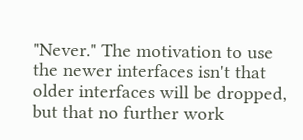"Never." The motivation to use the newer interfaces isn't that older interfaces will be dropped, but that no further work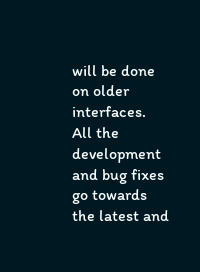will be done on older interfaces. All the development and bug fixes go towards the latest and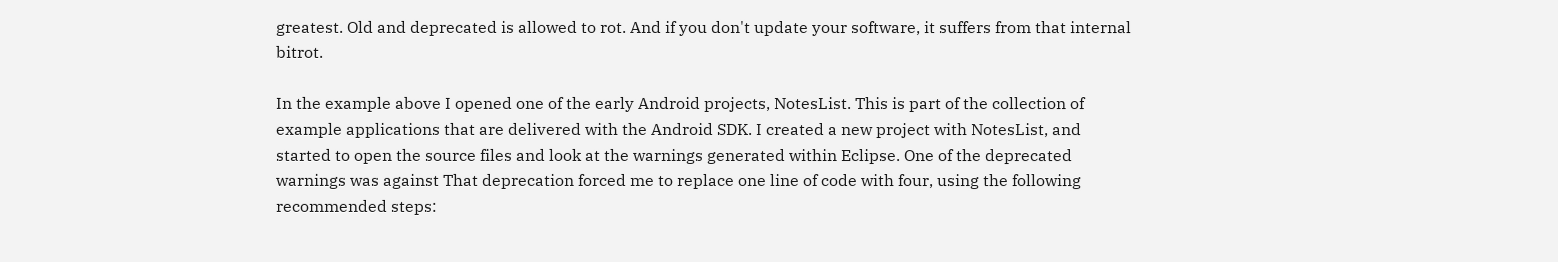greatest. Old and deprecated is allowed to rot. And if you don't update your software, it suffers from that internal bitrot.

In the example above I opened one of the early Android projects, NotesList. This is part of the collection of example applications that are delivered with the Android SDK. I created a new project with NotesList, and started to open the source files and look at the warnings generated within Eclipse. One of the deprecated warnings was against That deprecation forced me to replace one line of code with four, using the following recommended steps: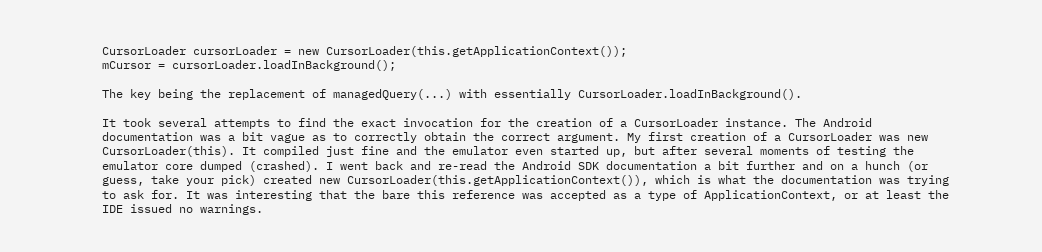CursorLoader cursorLoader = new CursorLoader(this.getApplicationContext());
mCursor = cursorLoader.loadInBackground();

The key being the replacement of managedQuery(...) with essentially CursorLoader.loadInBackground().

It took several attempts to find the exact invocation for the creation of a CursorLoader instance. The Android documentation was a bit vague as to correctly obtain the correct argument. My first creation of a CursorLoader was new CursorLoader(this). It compiled just fine and the emulator even started up, but after several moments of testing the emulator core dumped (crashed). I went back and re-read the Android SDK documentation a bit further and on a hunch (or guess, take your pick) created new CursorLoader(this.getApplicationContext()), which is what the documentation was trying to ask for. It was interesting that the bare this reference was accepted as a type of ApplicationContext, or at least the IDE issued no warnings.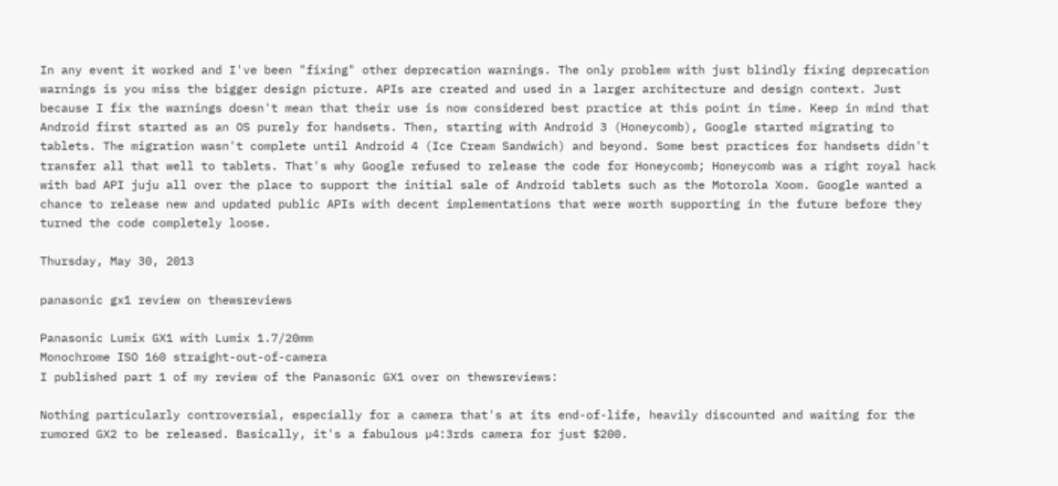In any event it worked and I've been "fixing" other deprecation warnings. The only problem with just blindly fixing deprecation warnings is you miss the bigger design picture. APIs are created and used in a larger architecture and design context. Just because I fix the warnings doesn't mean that their use is now considered best practice at this point in time. Keep in mind that Android first started as an OS purely for handsets. Then, starting with Android 3 (Honeycomb), Google started migrating to tablets. The migration wasn't complete until Android 4 (Ice Cream Sandwich) and beyond. Some best practices for handsets didn't transfer all that well to tablets. That's why Google refused to release the code for Honeycomb; Honeycomb was a right royal hack with bad API juju all over the place to support the initial sale of Android tablets such as the Motorola Xoom. Google wanted a chance to release new and updated public APIs with decent implementations that were worth supporting in the future before they turned the code completely loose.

Thursday, May 30, 2013

panasonic gx1 review on thewsreviews

Panasonic Lumix GX1 with Lumix 1.7/20mm
Monochrome ISO 160 straight-out-of-camera
I published part 1 of my review of the Panasonic GX1 over on thewsreviews:

Nothing particularly controversial, especially for a camera that's at its end-of-life, heavily discounted and waiting for the rumored GX2 to be released. Basically, it's a fabulous µ4:3rds camera for just $200.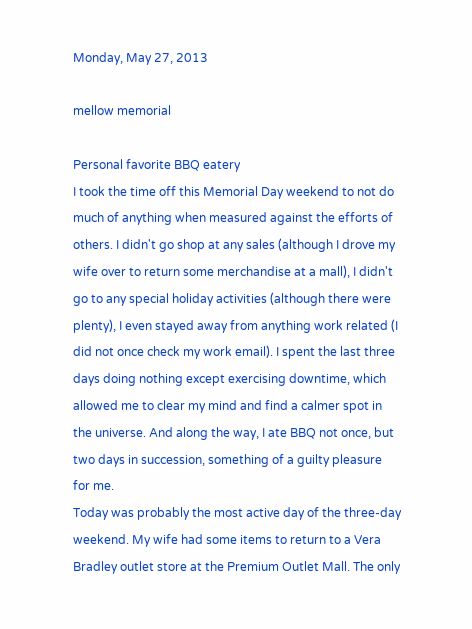Monday, May 27, 2013

mellow memorial

Personal favorite BBQ eatery
I took the time off this Memorial Day weekend to not do much of anything when measured against the efforts of others. I didn't go shop at any sales (although I drove my wife over to return some merchandise at a mall), I didn't go to any special holiday activities (although there were plenty), I even stayed away from anything work related (I did not once check my work email). I spent the last three days doing nothing except exercising downtime, which allowed me to clear my mind and find a calmer spot in the universe. And along the way, I ate BBQ not once, but two days in succession, something of a guilty pleasure for me.
Today was probably the most active day of the three-day weekend. My wife had some items to return to a Vera Bradley outlet store at the Premium Outlet Mall. The only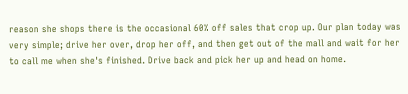reason she shops there is the occasional 60% off sales that crop up. Our plan today was very simple; drive her over, drop her off, and then get out of the mall and wait for her to call me when she's finished. Drive back and pick her up and head on home.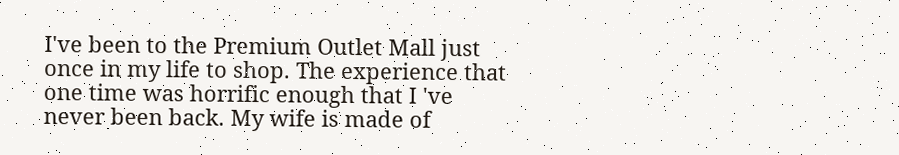I've been to the Premium Outlet Mall just once in my life to shop. The experience that one time was horrific enough that I 've never been back. My wife is made of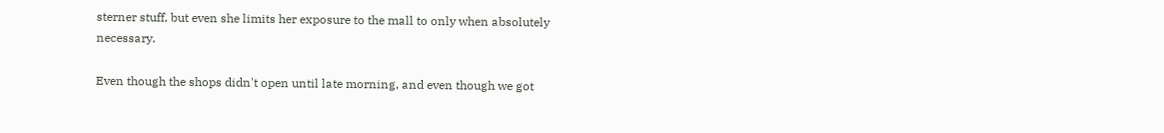sterner stuff, but even she limits her exposure to the mall to only when absolutely necessary.

Even though the shops didn't open until late morning, and even though we got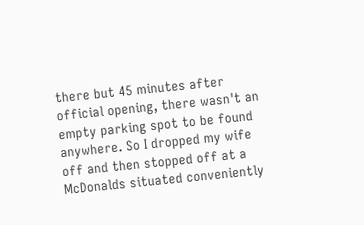there but 45 minutes after official opening, there wasn't an empty parking spot to be found anywhere. So I dropped my wife off and then stopped off at a McDonalds situated conveniently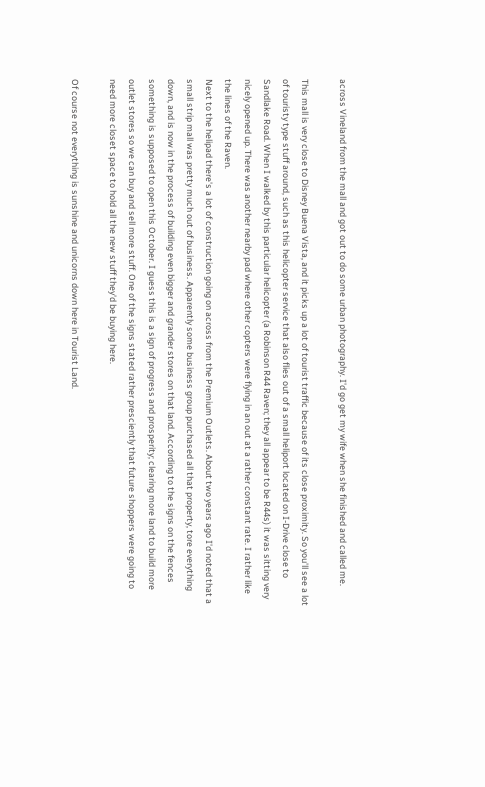across Vineland from the mall and got out to do some urban photography. I'd go get my wife when she finished and called me.

This mall is very close to Disney Buena Vista, and it picks up a lot of tourist traffic because of its close proximity. So you'll see a lot of touristy type stuff around, such as this helicopter service that also flies out of a small heliport located on I-Drive close to Sandlake Road. When I walked by this particular helicopter (a Robinson R44 Raven; they all appear to be R44s) it was sitting very nicely opened up. There was another nearby pad where other copters were flying in an out at a rather constant rate. I rather like the lines of the Raven.
Next to the helipad there's a lot of construction going on across from the Premium Outlets. About two years ago I'd noted that a small strip mall was pretty much out of business. Apparently some business group purchased all that property, tore everything down, and is now in the process of building even bigger and grander stores on that land. According to the signs on the fences something is supposed to open this October. I guess this is a sign of progress and prosperity; clearing more land to build more outlet stores so we can buy and sell more stuff. One of the signs stated rather presciently that future shoppers were going to need more closet space to hold all the new stuff they'd be buying here.

Of course not everything is sunshine and unicorns down here in Tourist Land.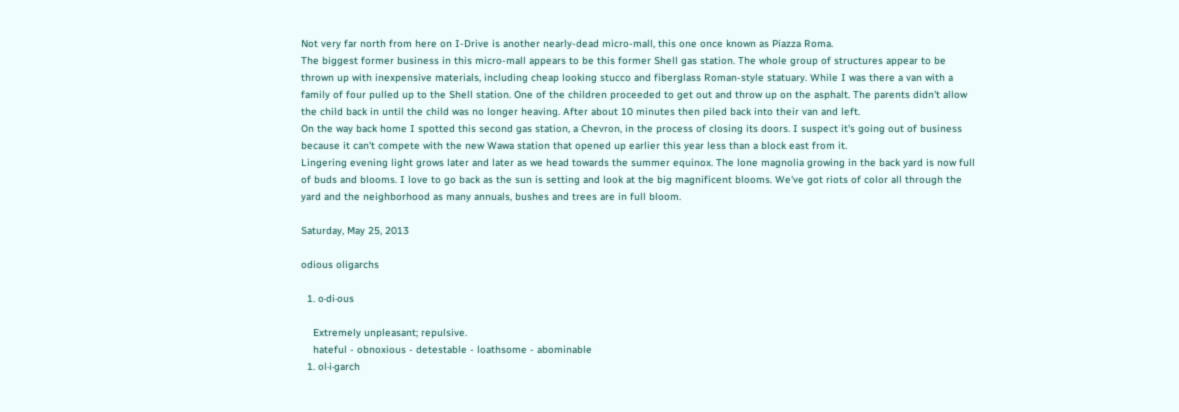Not very far north from here on I-Drive is another nearly-dead micro-mall, this one once known as Piazza Roma.
The biggest former business in this micro-mall appears to be this former Shell gas station. The whole group of structures appear to be thrown up with inexpensive materials, including cheap looking stucco and fiberglass Roman-style statuary. While I was there a van with a family of four pulled up to the Shell station. One of the children proceeded to get out and throw up on the asphalt. The parents didn't allow the child back in until the child was no longer heaving. After about 10 minutes then piled back into their van and left.
On the way back home I spotted this second gas station, a Chevron, in the process of closing its doors. I suspect it's going out of business because it can't compete with the new Wawa station that opened up earlier this year less than a block east from it.
Lingering evening light grows later and later as we head towards the summer equinox. The lone magnolia growing in the back yard is now full of buds and blooms. I love to go back as the sun is setting and look at the big magnificent blooms. We've got riots of color all through the yard and the neighborhood as many annuals, bushes and trees are in full bloom.

Saturday, May 25, 2013

odious oligarchs

  1. o·di·ous

    Extremely unpleasant; repulsive.
    hateful - obnoxious - detestable - loathsome - abominable
  1. ol·i·garch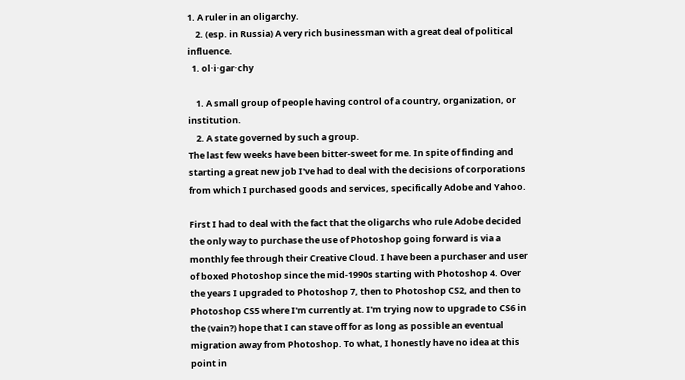1. A ruler in an oligarchy.
    2. (esp. in Russia) A very rich businessman with a great deal of political influence.
  1. ol·i·gar·chy

    1. A small group of people having control of a country, organization, or institution.
    2. A state governed by such a group.
The last few weeks have been bitter-sweet for me. In spite of finding and starting a great new job I've had to deal with the decisions of corporations from which I purchased goods and services, specifically Adobe and Yahoo.

First I had to deal with the fact that the oligarchs who rule Adobe decided the only way to purchase the use of Photoshop going forward is via a monthly fee through their Creative Cloud. I have been a purchaser and user of boxed Photoshop since the mid-1990s starting with Photoshop 4. Over the years I upgraded to Photoshop 7, then to Photoshop CS2, and then to Photoshop CS5 where I'm currently at. I'm trying now to upgrade to CS6 in the (vain?) hope that I can stave off for as long as possible an eventual migration away from Photoshop. To what, I honestly have no idea at this point in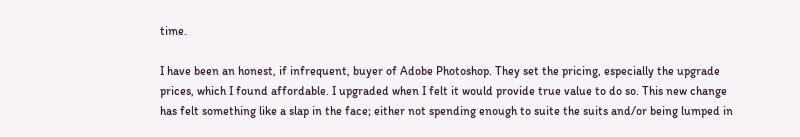time.

I have been an honest, if infrequent, buyer of Adobe Photoshop. They set the pricing, especially the upgrade prices, which I found affordable. I upgraded when I felt it would provide true value to do so. This new change has felt something like a slap in the face; either not spending enough to suite the suits and/or being lumped in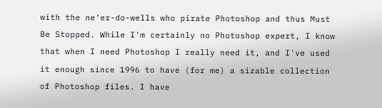with the ne'er-do-wells who pirate Photoshop and thus Must Be Stopped. While I'm certainly no Photoshop expert, I know that when I need Photoshop I really need it, and I've used it enough since 1996 to have (for me) a sizable collection of Photoshop files. I have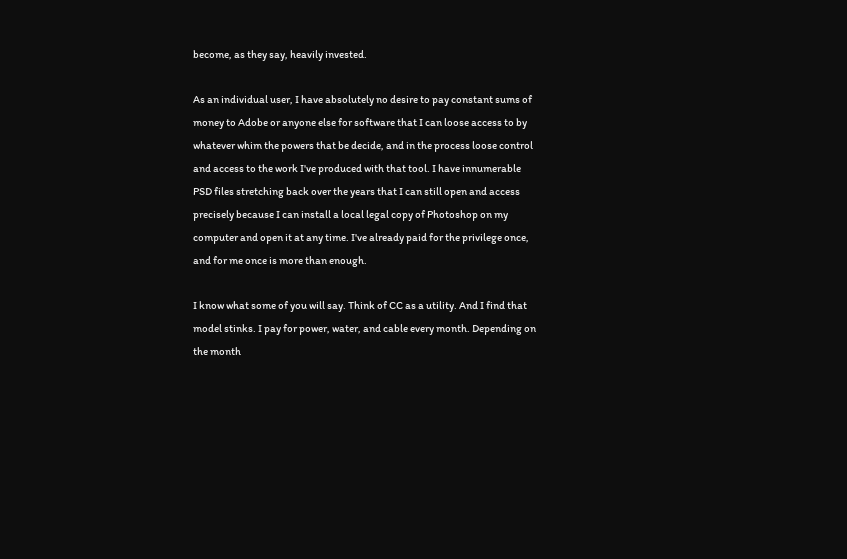become, as they say, heavily invested.

As an individual user, I have absolutely no desire to pay constant sums of money to Adobe or anyone else for software that I can loose access to by whatever whim the powers that be decide, and in the process loose control and access to the work I've produced with that tool. I have innumerable PSD files stretching back over the years that I can still open and access precisely because I can install a local legal copy of Photoshop on my computer and open it at any time. I've already paid for the privilege once, and for me once is more than enough.

I know what some of you will say. Think of CC as a utility. And I find that model stinks. I pay for power, water, and cable every month. Depending on the month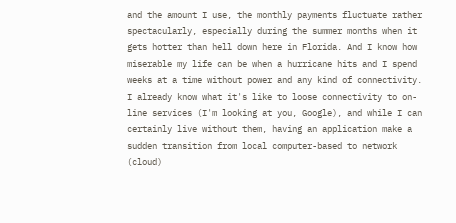and the amount I use, the monthly payments fluctuate rather spectacularly, especially during the summer months when it gets hotter than hell down here in Florida. And I know how miserable my life can be when a hurricane hits and I spend weeks at a time without power and any kind of connectivity. I already know what it's like to loose connectivity to on-line services (I'm looking at you, Google), and while I can certainly live without them, having an application make a sudden transition from local computer-based to network (cloud)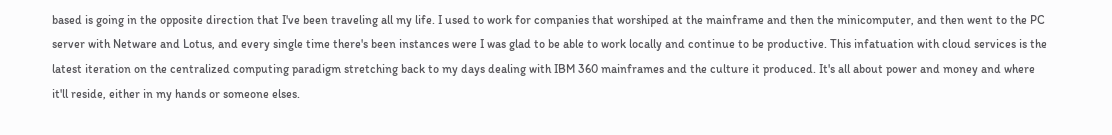based is going in the opposite direction that I've been traveling all my life. I used to work for companies that worshiped at the mainframe and then the minicomputer, and then went to the PC server with Netware and Lotus, and every single time there's been instances were I was glad to be able to work locally and continue to be productive. This infatuation with cloud services is the latest iteration on the centralized computing paradigm stretching back to my days dealing with IBM 360 mainframes and the culture it produced. It's all about power and money and where it'll reside, either in my hands or someone elses.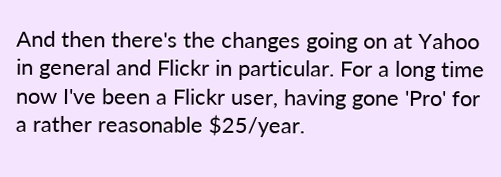And then there's the changes going on at Yahoo in general and Flickr in particular. For a long time now I've been a Flickr user, having gone 'Pro' for a rather reasonable $25/year.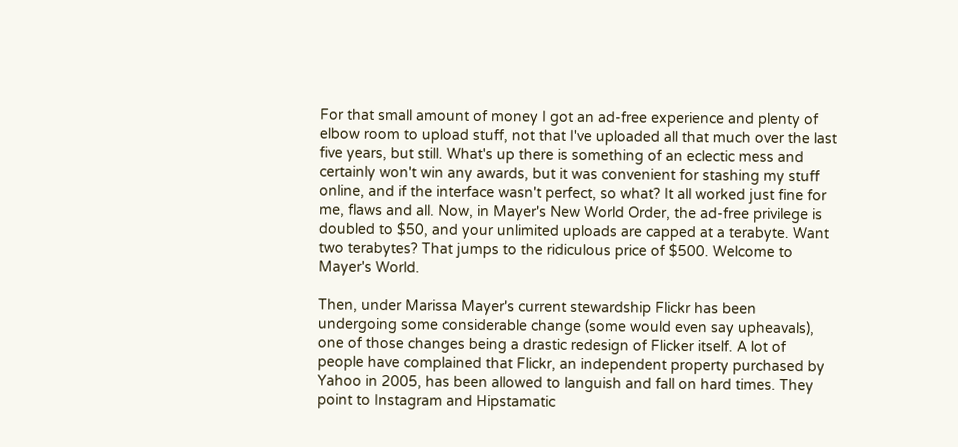For that small amount of money I got an ad-free experience and plenty of elbow room to upload stuff, not that I've uploaded all that much over the last five years, but still. What's up there is something of an eclectic mess and certainly won't win any awards, but it was convenient for stashing my stuff online, and if the interface wasn't perfect, so what? It all worked just fine for me, flaws and all. Now, in Mayer's New World Order, the ad-free privilege is doubled to $50, and your unlimited uploads are capped at a terabyte. Want two terabytes? That jumps to the ridiculous price of $500. Welcome to Mayer's World.

Then, under Marissa Mayer's current stewardship Flickr has been undergoing some considerable change (some would even say upheavals), one of those changes being a drastic redesign of Flicker itself. A lot of people have complained that Flickr, an independent property purchased by Yahoo in 2005, has been allowed to languish and fall on hard times. They point to Instagram and Hipstamatic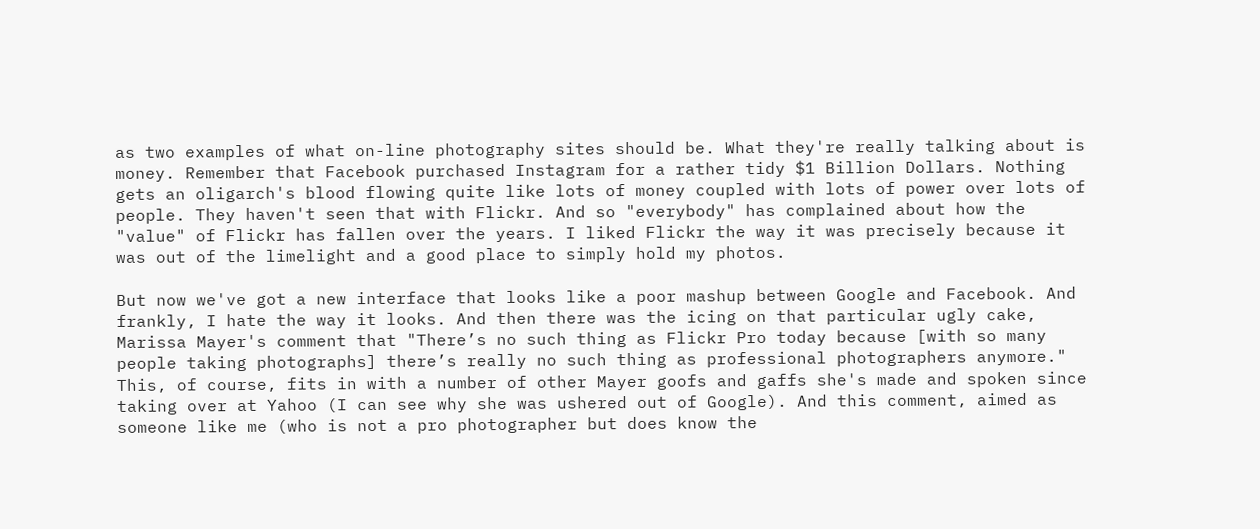as two examples of what on-line photography sites should be. What they're really talking about is money. Remember that Facebook purchased Instagram for a rather tidy $1 Billion Dollars. Nothing gets an oligarch's blood flowing quite like lots of money coupled with lots of power over lots of people. They haven't seen that with Flickr. And so "everybody" has complained about how the "value" of Flickr has fallen over the years. I liked Flickr the way it was precisely because it was out of the limelight and a good place to simply hold my photos.

But now we've got a new interface that looks like a poor mashup between Google and Facebook. And frankly, I hate the way it looks. And then there was the icing on that particular ugly cake, Marissa Mayer's comment that "There’s no such thing as Flickr Pro today because [with so many people taking photographs] there’s really no such thing as professional photographers anymore." This, of course, fits in with a number of other Mayer goofs and gaffs she's made and spoken since taking over at Yahoo (I can see why she was ushered out of Google). And this comment, aimed as someone like me (who is not a pro photographer but does know the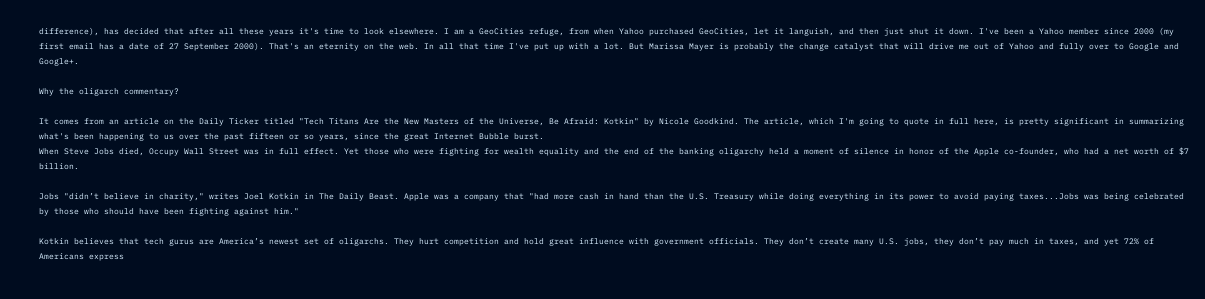difference), has decided that after all these years it's time to look elsewhere. I am a GeoCities refuge, from when Yahoo purchased GeoCities, let it languish, and then just shut it down. I've been a Yahoo member since 2000 (my first email has a date of 27 September 2000). That's an eternity on the web. In all that time I've put up with a lot. But Marissa Mayer is probably the change catalyst that will drive me out of Yahoo and fully over to Google and Google+.

Why the oligarch commentary?

It comes from an article on the Daily Ticker titled "Tech Titans Are the New Masters of the Universe, Be Afraid: Kotkin" by Nicole Goodkind. The article, which I'm going to quote in full here, is pretty significant in summarizing what's been happening to us over the past fifteen or so years, since the great Internet Bubble burst.
When Steve Jobs died, Occupy Wall Street was in full effect. Yet those who were fighting for wealth equality and the end of the banking oligarchy held a moment of silence in honor of the Apple co-founder, who had a net worth of $7 billion.

Jobs "didn’t believe in charity," writes Joel Kotkin in The Daily Beast. Apple was a company that "had more cash in hand than the U.S. Treasury while doing everything in its power to avoid paying taxes...Jobs was being celebrated by those who should have been fighting against him."

Kotkin believes that tech gurus are America’s newest set of oligarchs. They hurt competition and hold great influence with government officials. They don’t create many U.S. jobs, they don’t pay much in taxes, and yet 72% of Americans express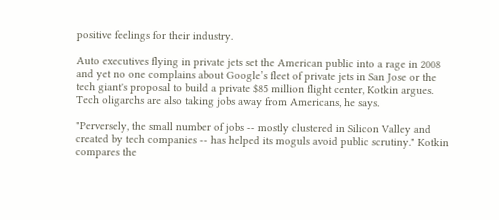positive feelings for their industry.

Auto executives flying in private jets set the American public into a rage in 2008 and yet no one complains about Google’s fleet of private jets in San Jose or the tech giant's proposal to build a private $85 million flight center, Kotkin argues. Tech oligarchs are also taking jobs away from Americans, he says.

"Perversely, the small number of jobs -- mostly clustered in Silicon Valley and created by tech companies -- has helped its moguls avoid public scrutiny." Kotkin compares the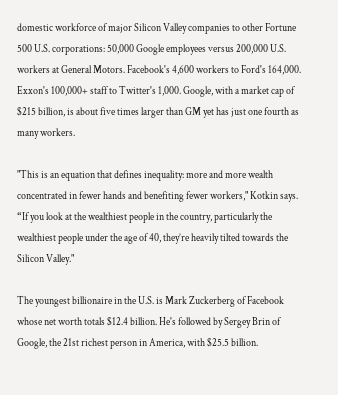domestic workforce of major Silicon Valley companies to other Fortune 500 U.S. corporations: 50,000 Google employees versus 200,000 U.S. workers at General Motors. Facebook's 4,600 workers to Ford's 164,000. Exxon's 100,000+ staff to Twitter's 1,000. Google, with a market cap of $215 billion, is about five times larger than GM yet has just one fourth as many workers.

"This is an equation that defines inequality: more and more wealth concentrated in fewer hands and benefiting fewer workers," Kotkin says. “If you look at the wealthiest people in the country, particularly the wealthiest people under the age of 40, they’re heavily tilted towards the Silicon Valley."

The youngest billionaire in the U.S. is Mark Zuckerberg of Facebook whose net worth totals $12.4 billion. He's followed by Sergey Brin of Google, the 21st richest person in America, with $25.5 billion.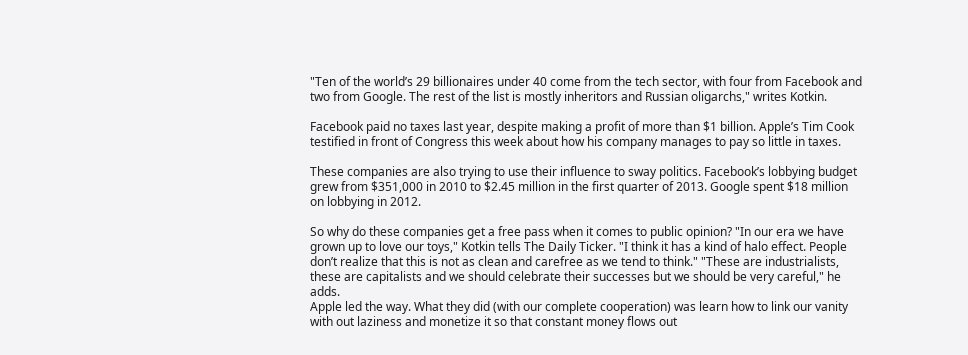"Ten of the world’s 29 billionaires under 40 come from the tech sector, with four from Facebook and two from Google. The rest of the list is mostly inheritors and Russian oligarchs," writes Kotkin.

Facebook paid no taxes last year, despite making a profit of more than $1 billion. Apple’s Tim Cook testified in front of Congress this week about how his company manages to pay so little in taxes.

These companies are also trying to use their influence to sway politics. Facebook’s lobbying budget grew from $351,000 in 2010 to $2.45 million in the first quarter of 2013. Google spent $18 million on lobbying in 2012.

So why do these companies get a free pass when it comes to public opinion? "In our era we have grown up to love our toys," Kotkin tells The Daily Ticker. "I think it has a kind of halo effect. People don’t realize that this is not as clean and carefree as we tend to think." "These are industrialists, these are capitalists and we should celebrate their successes but we should be very careful," he adds.
Apple led the way. What they did (with our complete cooperation) was learn how to link our vanity with out laziness and monetize it so that constant money flows out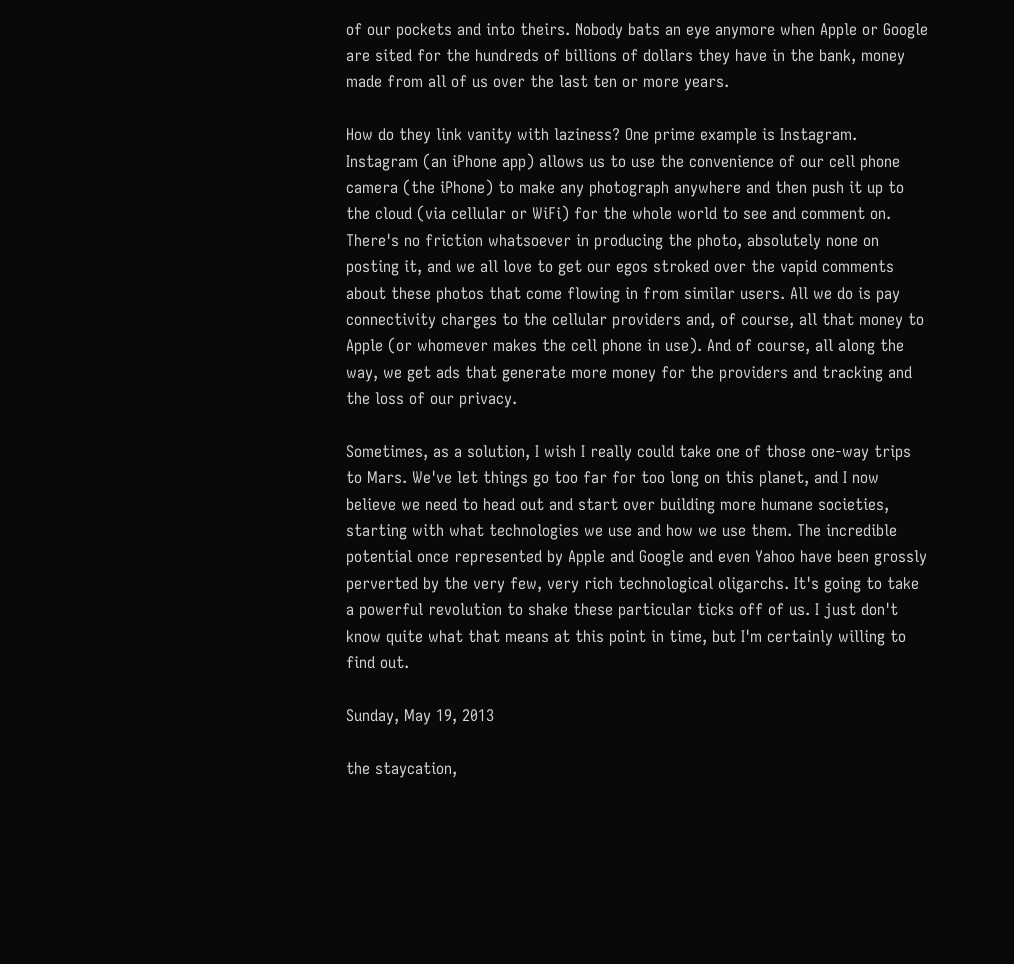of our pockets and into theirs. Nobody bats an eye anymore when Apple or Google are sited for the hundreds of billions of dollars they have in the bank, money made from all of us over the last ten or more years.

How do they link vanity with laziness? One prime example is Instagram. Instagram (an iPhone app) allows us to use the convenience of our cell phone camera (the iPhone) to make any photograph anywhere and then push it up to the cloud (via cellular or WiFi) for the whole world to see and comment on. There's no friction whatsoever in producing the photo, absolutely none on posting it, and we all love to get our egos stroked over the vapid comments about these photos that come flowing in from similar users. All we do is pay connectivity charges to the cellular providers and, of course, all that money to Apple (or whomever makes the cell phone in use). And of course, all along the way, we get ads that generate more money for the providers and tracking and the loss of our privacy.

Sometimes, as a solution, I wish I really could take one of those one-way trips to Mars. We've let things go too far for too long on this planet, and I now believe we need to head out and start over building more humane societies, starting with what technologies we use and how we use them. The incredible potential once represented by Apple and Google and even Yahoo have been grossly perverted by the very few, very rich technological oligarchs. It's going to take a powerful revolution to shake these particular ticks off of us. I just don't know quite what that means at this point in time, but I'm certainly willing to find out.

Sunday, May 19, 2013

the staycation,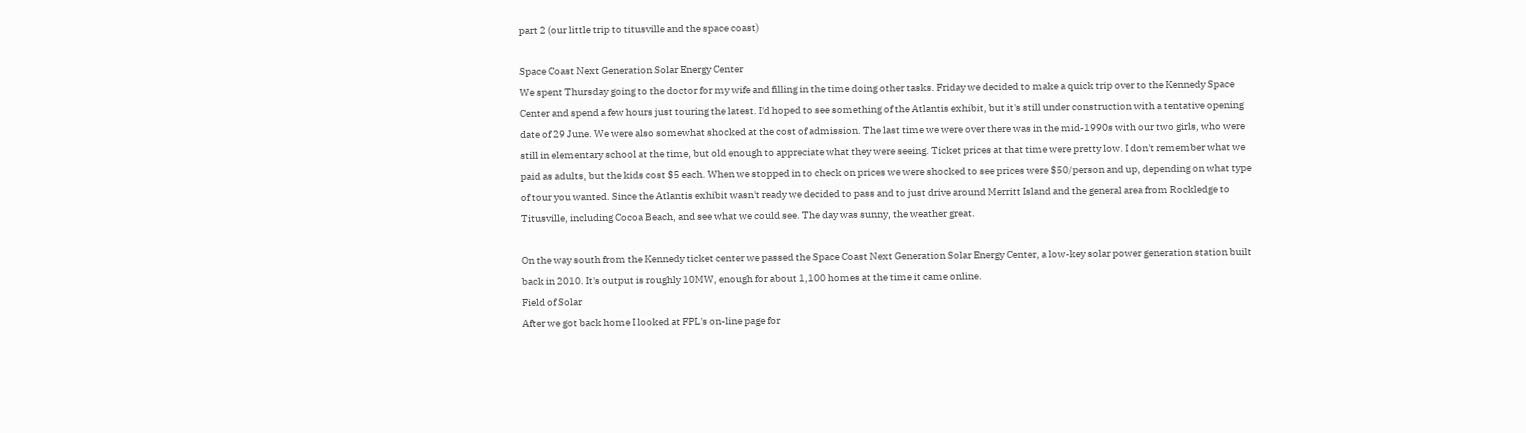part 2 (our little trip to titusville and the space coast)

Space Coast Next Generation Solar Energy Center
We spent Thursday going to the doctor for my wife and filling in the time doing other tasks. Friday we decided to make a quick trip over to the Kennedy Space Center and spend a few hours just touring the latest. I'd hoped to see something of the Atlantis exhibit, but it's still under construction with a tentative opening date of 29 June. We were also somewhat shocked at the cost of admission. The last time we were over there was in the mid-1990s with our two girls, who were still in elementary school at the time, but old enough to appreciate what they were seeing. Ticket prices at that time were pretty low. I don't remember what we paid as adults, but the kids cost $5 each. When we stopped in to check on prices we were shocked to see prices were $50/person and up, depending on what type of tour you wanted. Since the Atlantis exhibit wasn't ready we decided to pass and to just drive around Merritt Island and the general area from Rockledge to Titusville, including Cocoa Beach, and see what we could see. The day was sunny, the weather great.

On the way south from the Kennedy ticket center we passed the Space Coast Next Generation Solar Energy Center, a low-key solar power generation station built back in 2010. It's output is roughly 10MW, enough for about 1,100 homes at the time it came online.
Field of Solar
After we got back home I looked at FPL's on-line page for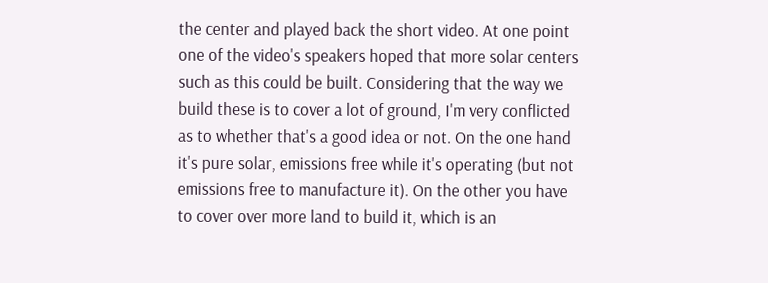the center and played back the short video. At one point one of the video's speakers hoped that more solar centers such as this could be built. Considering that the way we build these is to cover a lot of ground, I'm very conflicted as to whether that's a good idea or not. On the one hand it's pure solar, emissions free while it's operating (but not emissions free to manufacture it). On the other you have to cover over more land to build it, which is an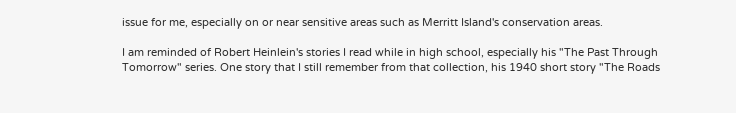issue for me, especially on or near sensitive areas such as Merritt Island's conservation areas.

I am reminded of Robert Heinlein's stories I read while in high school, especially his "The Past Through Tomorrow" series. One story that I still remember from that collection, his 1940 short story "The Roads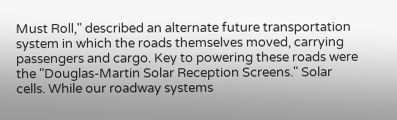Must Roll," described an alternate future transportation system in which the roads themselves moved, carrying passengers and cargo. Key to powering these roads were the "Douglas-Martin Solar Reception Screens." Solar cells. While our roadway systems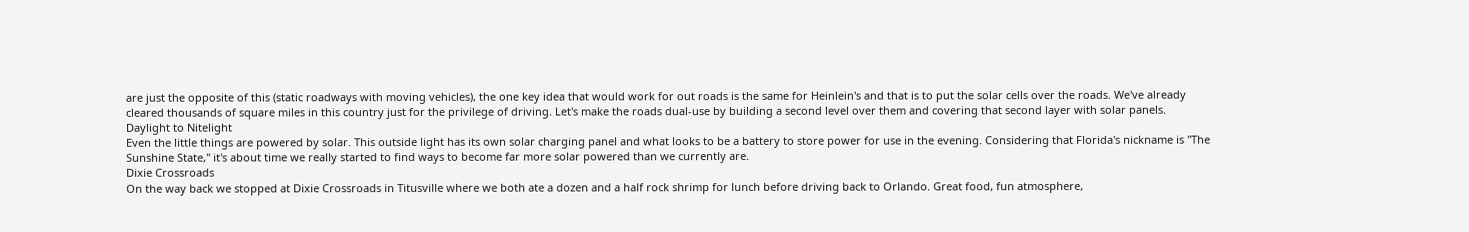are just the opposite of this (static roadways with moving vehicles), the one key idea that would work for out roads is the same for Heinlein's and that is to put the solar cells over the roads. We've already cleared thousands of square miles in this country just for the privilege of driving. Let's make the roads dual-use by building a second level over them and covering that second layer with solar panels.
Daylight to Nitelight
Even the little things are powered by solar. This outside light has its own solar charging panel and what looks to be a battery to store power for use in the evening. Considering that Florida's nickname is "The Sunshine State," it's about time we really started to find ways to become far more solar powered than we currently are.
Dixie Crossroads
On the way back we stopped at Dixie Crossroads in Titusville where we both ate a dozen and a half rock shrimp for lunch before driving back to Orlando. Great food, fun atmosphere,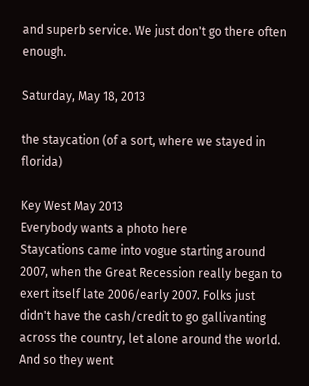and superb service. We just don't go there often enough.

Saturday, May 18, 2013

the staycation (of a sort, where we stayed in florida)

Key West May 2013
Everybody wants a photo here
Staycations came into vogue starting around 2007, when the Great Recession really began to exert itself late 2006/early 2007. Folks just didn't have the cash/credit to go gallivanting across the country, let alone around the world. And so they went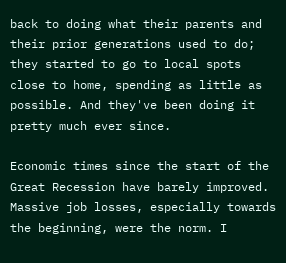back to doing what their parents and their prior generations used to do; they started to go to local spots close to home, spending as little as possible. And they've been doing it pretty much ever since.

Economic times since the start of the Great Recession have barely improved. Massive job losses, especially towards the beginning, were the norm. I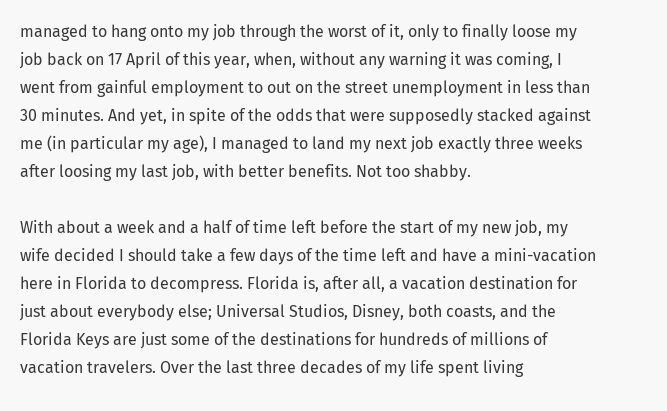managed to hang onto my job through the worst of it, only to finally loose my job back on 17 April of this year, when, without any warning it was coming, I went from gainful employment to out on the street unemployment in less than 30 minutes. And yet, in spite of the odds that were supposedly stacked against me (in particular my age), I managed to land my next job exactly three weeks after loosing my last job, with better benefits. Not too shabby.

With about a week and a half of time left before the start of my new job, my wife decided I should take a few days of the time left and have a mini-vacation here in Florida to decompress. Florida is, after all, a vacation destination for just about everybody else; Universal Studios, Disney, both coasts, and the Florida Keys are just some of the destinations for hundreds of millions of vacation travelers. Over the last three decades of my life spent living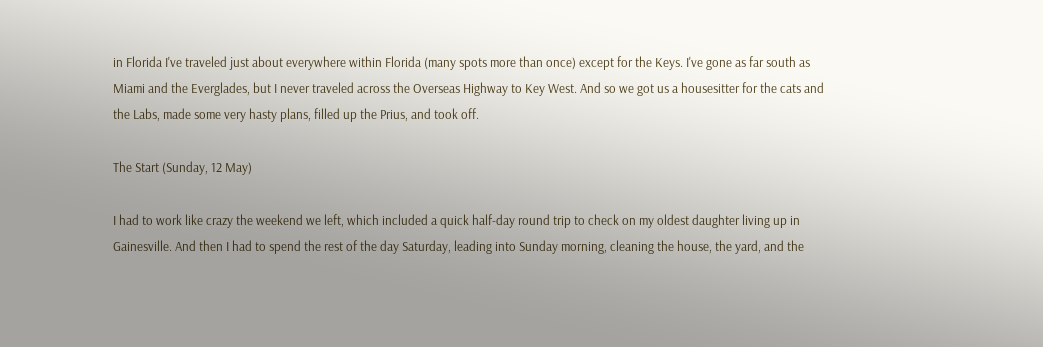in Florida I've traveled just about everywhere within Florida (many spots more than once) except for the Keys. I've gone as far south as Miami and the Everglades, but I never traveled across the Overseas Highway to Key West. And so we got us a housesitter for the cats and the Labs, made some very hasty plans, filled up the Prius, and took off.

The Start (Sunday, 12 May)

I had to work like crazy the weekend we left, which included a quick half-day round trip to check on my oldest daughter living up in Gainesville. And then I had to spend the rest of the day Saturday, leading into Sunday morning, cleaning the house, the yard, and the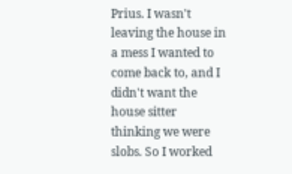Prius. I wasn't leaving the house in a mess I wanted to come back to, and I didn't want the house sitter thinking we were slobs. So I worked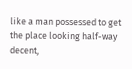like a man possessed to get the place looking half-way decent,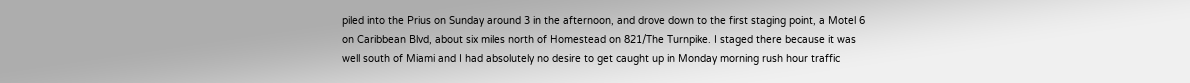piled into the Prius on Sunday around 3 in the afternoon, and drove down to the first staging point, a Motel 6 on Caribbean Blvd, about six miles north of Homestead on 821/The Turnpike. I staged there because it was well south of Miami and I had absolutely no desire to get caught up in Monday morning rush hour traffic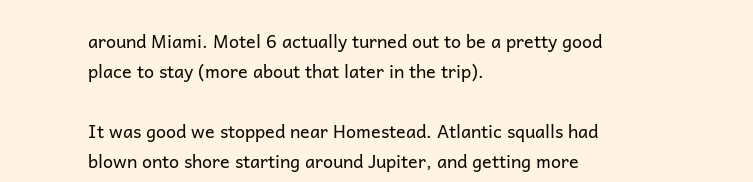around Miami. Motel 6 actually turned out to be a pretty good place to stay (more about that later in the trip).

It was good we stopped near Homestead. Atlantic squalls had blown onto shore starting around Jupiter, and getting more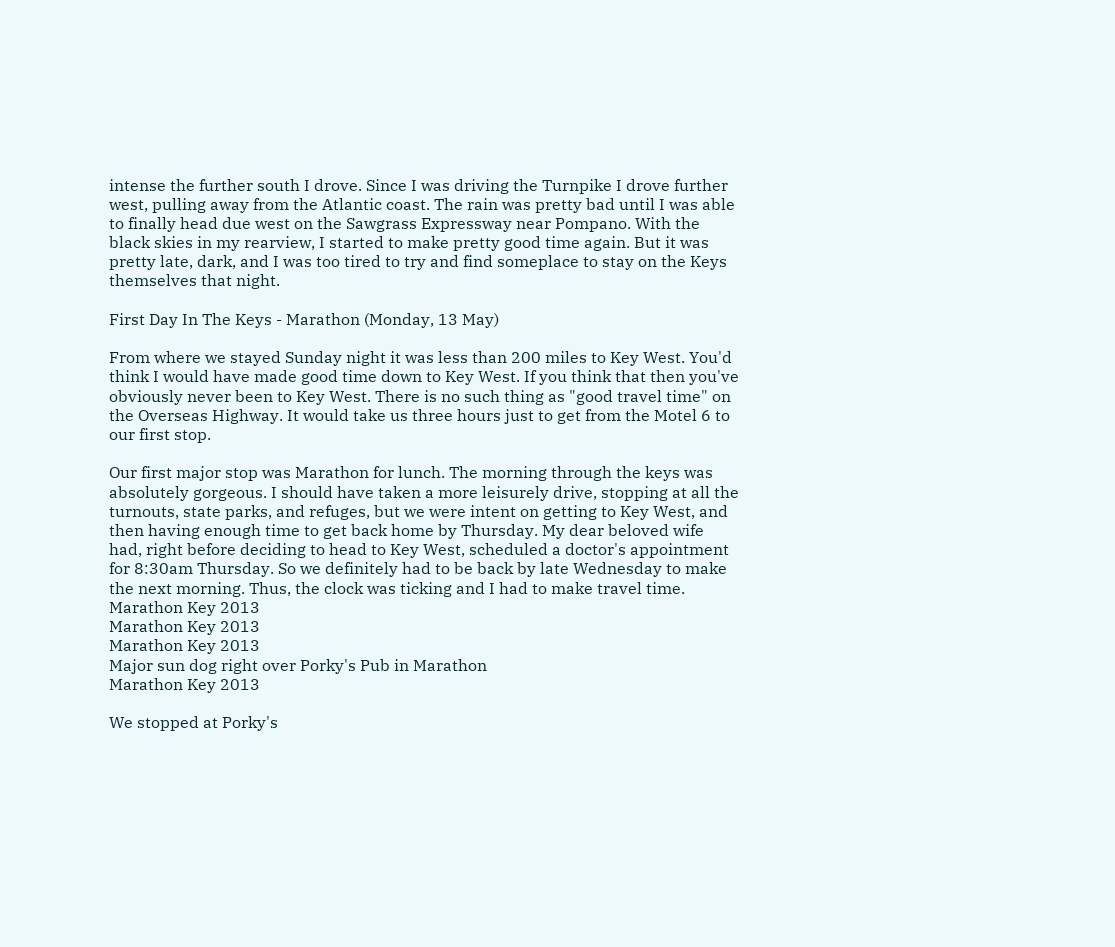intense the further south I drove. Since I was driving the Turnpike I drove further west, pulling away from the Atlantic coast. The rain was pretty bad until I was able to finally head due west on the Sawgrass Expressway near Pompano. With the black skies in my rearview, I started to make pretty good time again. But it was pretty late, dark, and I was too tired to try and find someplace to stay on the Keys themselves that night.

First Day In The Keys - Marathon (Monday, 13 May)

From where we stayed Sunday night it was less than 200 miles to Key West. You'd think I would have made good time down to Key West. If you think that then you've obviously never been to Key West. There is no such thing as "good travel time" on the Overseas Highway. It would take us three hours just to get from the Motel 6 to our first stop.

Our first major stop was Marathon for lunch. The morning through the keys was absolutely gorgeous. I should have taken a more leisurely drive, stopping at all the turnouts, state parks, and refuges, but we were intent on getting to Key West, and then having enough time to get back home by Thursday. My dear beloved wife had, right before deciding to head to Key West, scheduled a doctor's appointment for 8:30am Thursday. So we definitely had to be back by late Wednesday to make the next morning. Thus, the clock was ticking and I had to make travel time.
Marathon Key 2013
Marathon Key 2013
Marathon Key 2013
Major sun dog right over Porky's Pub in Marathon
Marathon Key 2013

We stopped at Porky's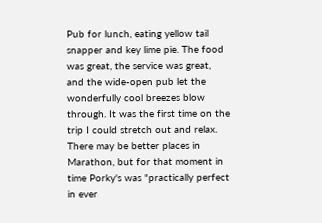Pub for lunch, eating yellow tail snapper and key lime pie. The food was great, the service was great, and the wide-open pub let the wonderfully cool breezes blow through. It was the first time on the trip I could stretch out and relax. There may be better places in Marathon, but for that moment in time Porky's was "practically perfect in ever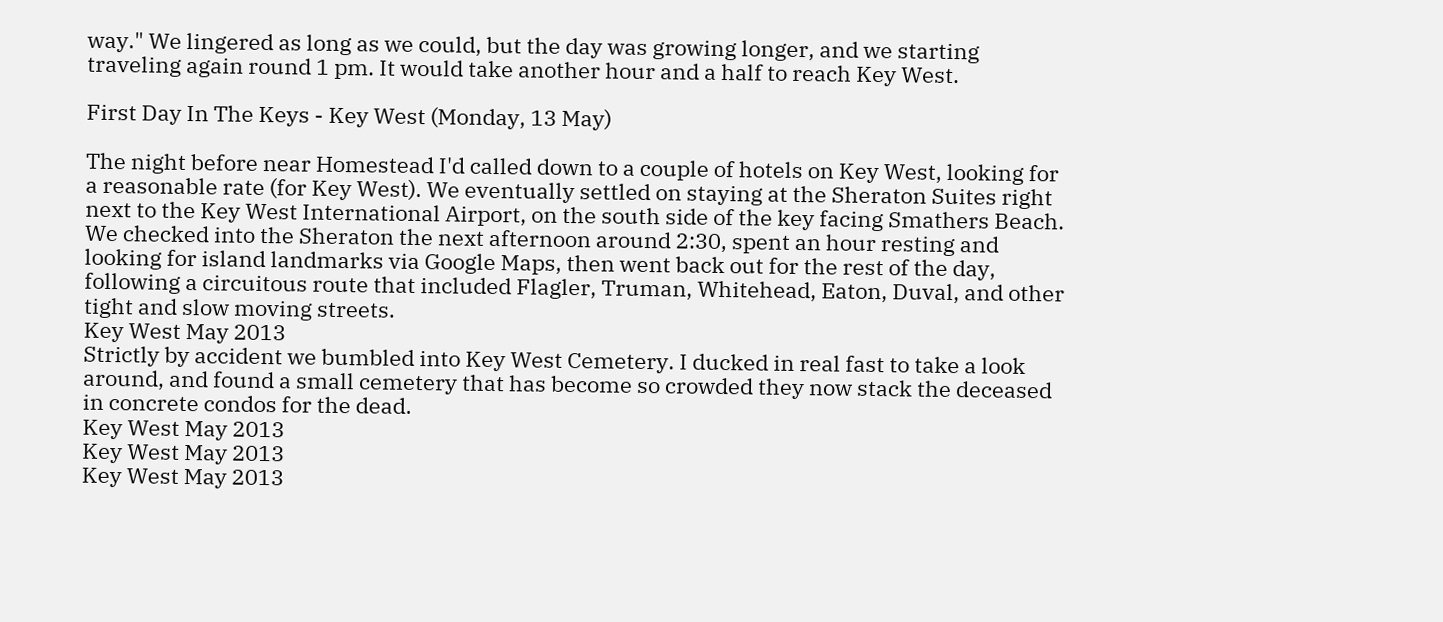way." We lingered as long as we could, but the day was growing longer, and we starting traveling again round 1 pm. It would take another hour and a half to reach Key West.

First Day In The Keys - Key West (Monday, 13 May)

The night before near Homestead I'd called down to a couple of hotels on Key West, looking for a reasonable rate (for Key West). We eventually settled on staying at the Sheraton Suites right next to the Key West International Airport, on the south side of the key facing Smathers Beach. We checked into the Sheraton the next afternoon around 2:30, spent an hour resting and looking for island landmarks via Google Maps, then went back out for the rest of the day, following a circuitous route that included Flagler, Truman, Whitehead, Eaton, Duval, and other tight and slow moving streets.
Key West May 2013
Strictly by accident we bumbled into Key West Cemetery. I ducked in real fast to take a look around, and found a small cemetery that has become so crowded they now stack the deceased in concrete condos for the dead.
Key West May 2013
Key West May 2013
Key West May 2013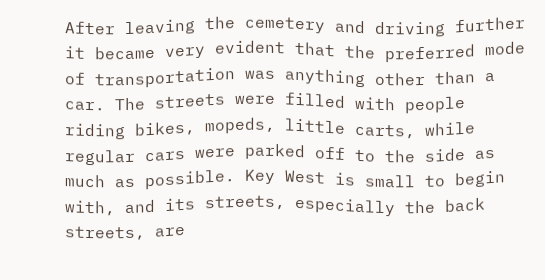After leaving the cemetery and driving further it became very evident that the preferred mode of transportation was anything other than a car. The streets were filled with people riding bikes, mopeds, little carts, while regular cars were parked off to the side as much as possible. Key West is small to begin with, and its streets, especially the back streets, are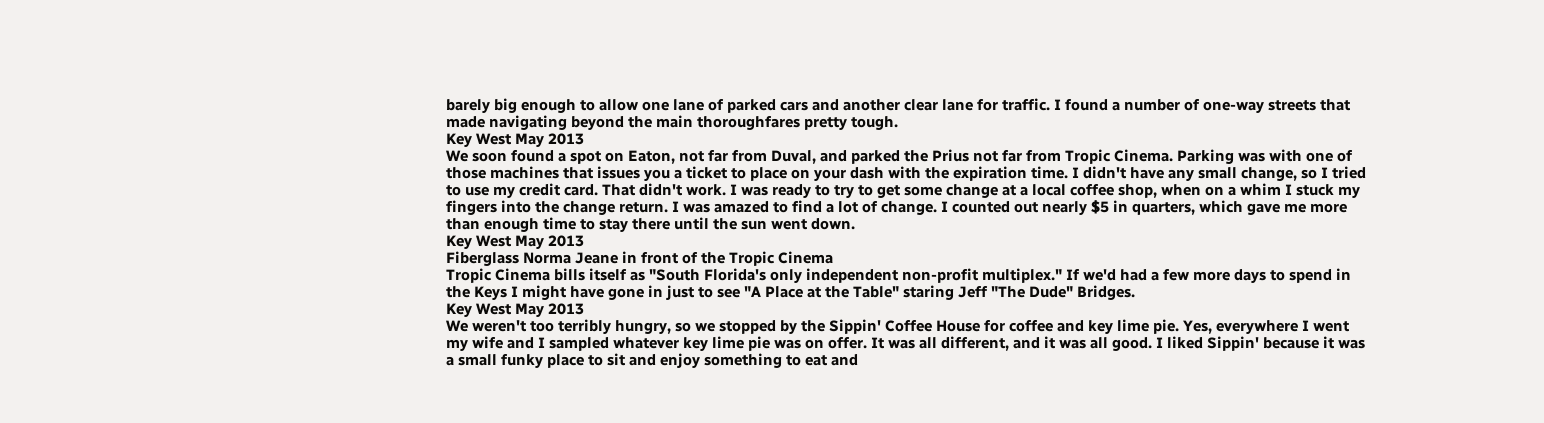barely big enough to allow one lane of parked cars and another clear lane for traffic. I found a number of one-way streets that made navigating beyond the main thoroughfares pretty tough.
Key West May 2013
We soon found a spot on Eaton, not far from Duval, and parked the Prius not far from Tropic Cinema. Parking was with one of those machines that issues you a ticket to place on your dash with the expiration time. I didn't have any small change, so I tried to use my credit card. That didn't work. I was ready to try to get some change at a local coffee shop, when on a whim I stuck my fingers into the change return. I was amazed to find a lot of change. I counted out nearly $5 in quarters, which gave me more than enough time to stay there until the sun went down.
Key West May 2013
Fiberglass Norma Jeane in front of the Tropic Cinema
Tropic Cinema bills itself as "South Florida's only independent non-profit multiplex." If we'd had a few more days to spend in the Keys I might have gone in just to see "A Place at the Table" staring Jeff "The Dude" Bridges.
Key West May 2013
We weren't too terribly hungry, so we stopped by the Sippin' Coffee House for coffee and key lime pie. Yes, everywhere I went my wife and I sampled whatever key lime pie was on offer. It was all different, and it was all good. I liked Sippin' because it was a small funky place to sit and enjoy something to eat and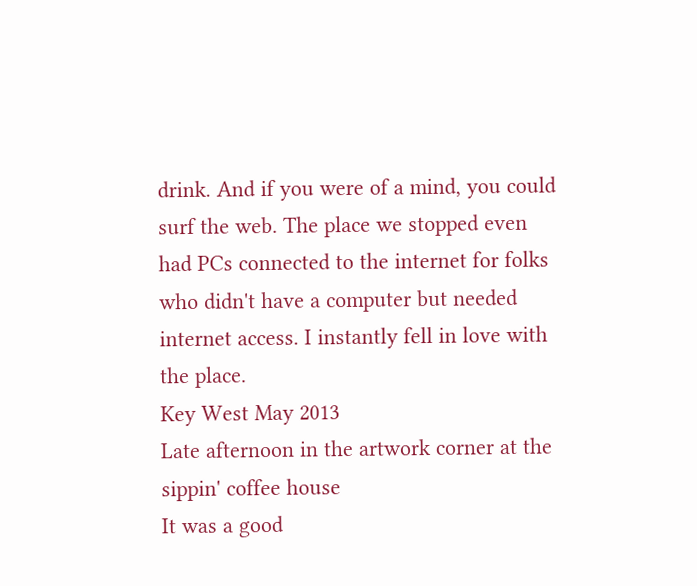drink. And if you were of a mind, you could surf the web. The place we stopped even had PCs connected to the internet for folks who didn't have a computer but needed internet access. I instantly fell in love with the place.
Key West May 2013
Late afternoon in the artwork corner at the sippin' coffee house
It was a good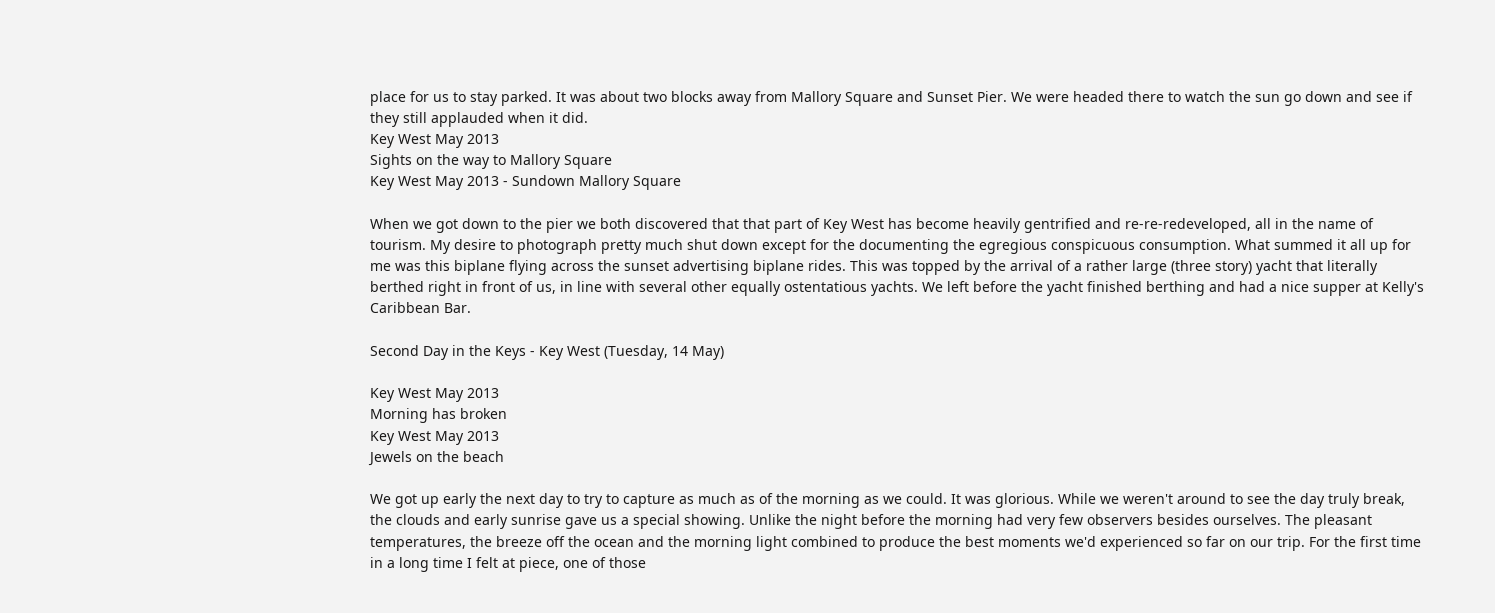place for us to stay parked. It was about two blocks away from Mallory Square and Sunset Pier. We were headed there to watch the sun go down and see if they still applauded when it did.
Key West May 2013
Sights on the way to Mallory Square
Key West May 2013 - Sundown Mallory Square

When we got down to the pier we both discovered that that part of Key West has become heavily gentrified and re-re-redeveloped, all in the name of tourism. My desire to photograph pretty much shut down except for the documenting the egregious conspicuous consumption. What summed it all up for me was this biplane flying across the sunset advertising biplane rides. This was topped by the arrival of a rather large (three story) yacht that literally berthed right in front of us, in line with several other equally ostentatious yachts. We left before the yacht finished berthing and had a nice supper at Kelly's Caribbean Bar.

Second Day in the Keys - Key West (Tuesday, 14 May)

Key West May 2013
Morning has broken
Key West May 2013
Jewels on the beach

We got up early the next day to try to capture as much as of the morning as we could. It was glorious. While we weren't around to see the day truly break, the clouds and early sunrise gave us a special showing. Unlike the night before the morning had very few observers besides ourselves. The pleasant temperatures, the breeze off the ocean and the morning light combined to produce the best moments we'd experienced so far on our trip. For the first time in a long time I felt at piece, one of those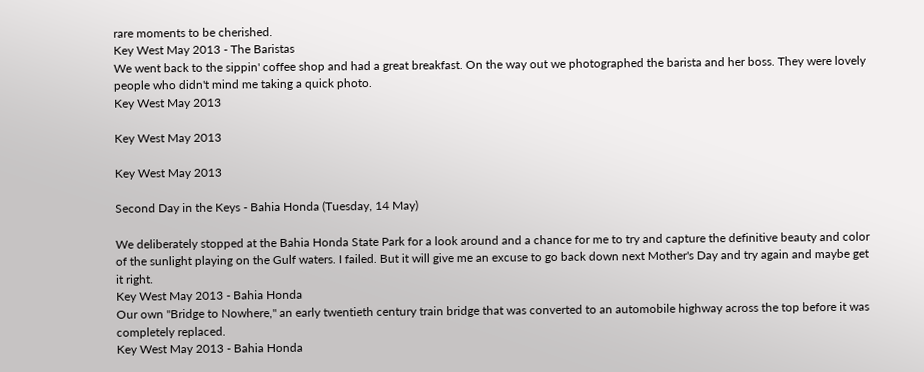rare moments to be cherished.
Key West May 2013 - The Baristas
We went back to the sippin' coffee shop and had a great breakfast. On the way out we photographed the barista and her boss. They were lovely people who didn't mind me taking a quick photo.
Key West May 2013

Key West May 2013

Key West May 2013

Second Day in the Keys - Bahia Honda (Tuesday, 14 May)

We deliberately stopped at the Bahia Honda State Park for a look around and a chance for me to try and capture the definitive beauty and color of the sunlight playing on the Gulf waters. I failed. But it will give me an excuse to go back down next Mother's Day and try again and maybe get it right.
Key West May 2013 - Bahia Honda
Our own "Bridge to Nowhere," an early twentieth century train bridge that was converted to an automobile highway across the top before it was completely replaced.
Key West May 2013 - Bahia Honda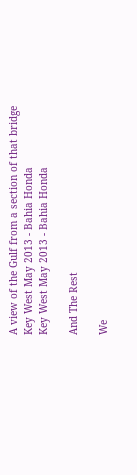A view of the Gulf from a section of that bridge
Key West May 2013 - Bahia Honda
Key West May 2013 - Bahia Honda

And The Rest

We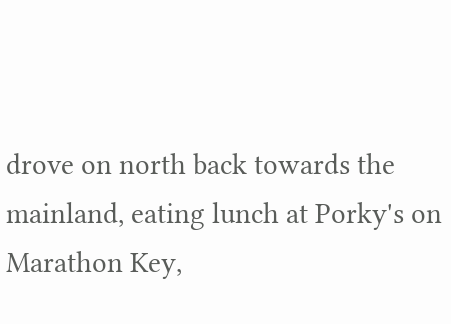drove on north back towards the mainland, eating lunch at Porky's on Marathon Key,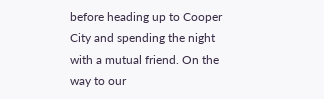before heading up to Cooper City and spending the night with a mutual friend. On the way to our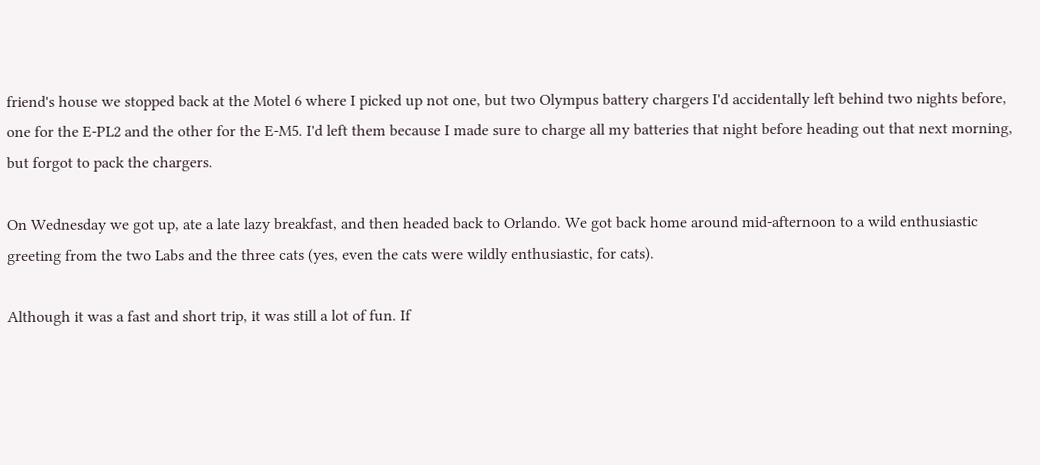friend's house we stopped back at the Motel 6 where I picked up not one, but two Olympus battery chargers I'd accidentally left behind two nights before, one for the E-PL2 and the other for the E-M5. I'd left them because I made sure to charge all my batteries that night before heading out that next morning, but forgot to pack the chargers.

On Wednesday we got up, ate a late lazy breakfast, and then headed back to Orlando. We got back home around mid-afternoon to a wild enthusiastic greeting from the two Labs and the three cats (yes, even the cats were wildly enthusiastic, for cats).

Although it was a fast and short trip, it was still a lot of fun. If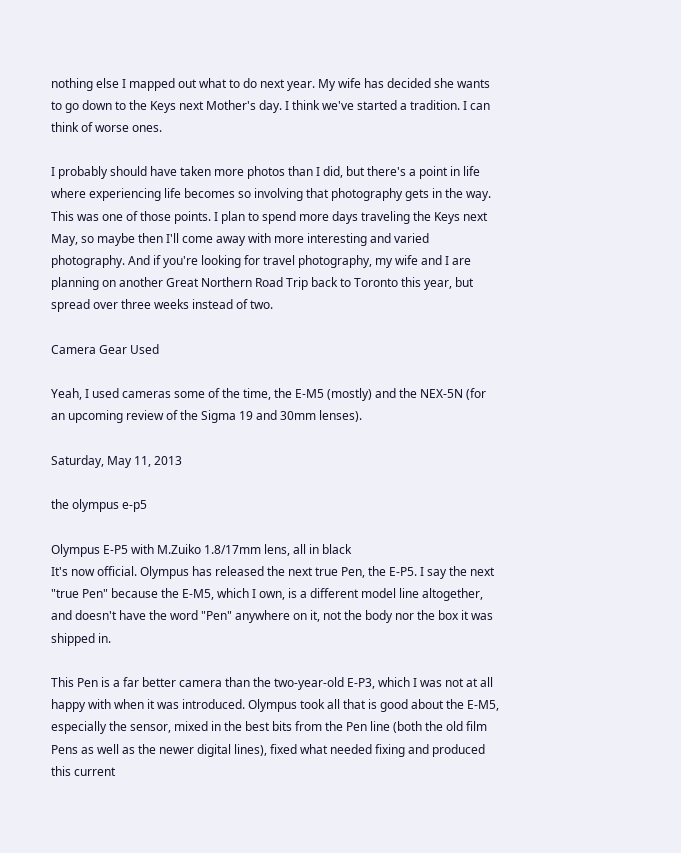nothing else I mapped out what to do next year. My wife has decided she wants to go down to the Keys next Mother's day. I think we've started a tradition. I can think of worse ones.

I probably should have taken more photos than I did, but there's a point in life where experiencing life becomes so involving that photography gets in the way. This was one of those points. I plan to spend more days traveling the Keys next May, so maybe then I'll come away with more interesting and varied photography. And if you're looking for travel photography, my wife and I are planning on another Great Northern Road Trip back to Toronto this year, but spread over three weeks instead of two.

Camera Gear Used

Yeah, I used cameras some of the time, the E-M5 (mostly) and the NEX-5N (for an upcoming review of the Sigma 19 and 30mm lenses).

Saturday, May 11, 2013

the olympus e-p5

Olympus E-P5 with M.Zuiko 1.8/17mm lens, all in black
It's now official. Olympus has released the next true Pen, the E-P5. I say the next "true Pen" because the E-M5, which I own, is a different model line altogether, and doesn't have the word "Pen" anywhere on it, not the body nor the box it was shipped in.

This Pen is a far better camera than the two-year-old E-P3, which I was not at all happy with when it was introduced. Olympus took all that is good about the E-M5, especially the sensor, mixed in the best bits from the Pen line (both the old film Pens as well as the newer digital lines), fixed what needed fixing and produced this current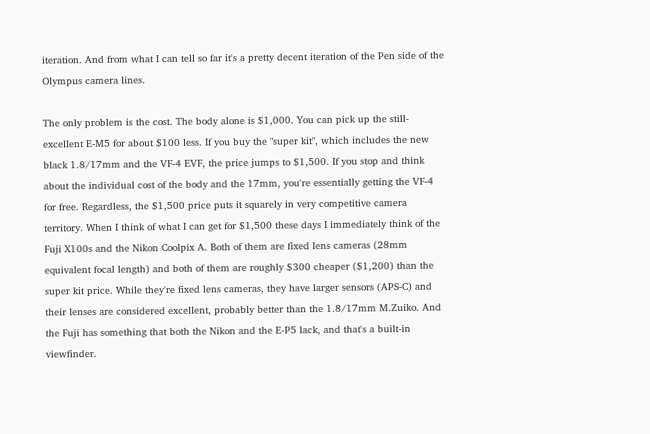iteration. And from what I can tell so far it's a pretty decent iteration of the Pen side of the Olympus camera lines.

The only problem is the cost. The body alone is $1,000. You can pick up the still-excellent E-M5 for about $100 less. If you buy the "super kit", which includes the new black 1.8/17mm and the VF-4 EVF, the price jumps to $1,500. If you stop and think about the individual cost of the body and the 17mm, you're essentially getting the VF-4 for free. Regardless, the $1,500 price puts it squarely in very competitive camera territory. When I think of what I can get for $1,500 these days I immediately think of the Fuji X100s and the Nikon Coolpix A. Both of them are fixed lens cameras (28mm equivalent focal length) and both of them are roughly $300 cheaper ($1,200) than the super kit price. While they're fixed lens cameras, they have larger sensors (APS-C) and their lenses are considered excellent, probably better than the 1.8/17mm M.Zuiko. And the Fuji has something that both the Nikon and the E-P5 lack, and that's a built-in viewfinder.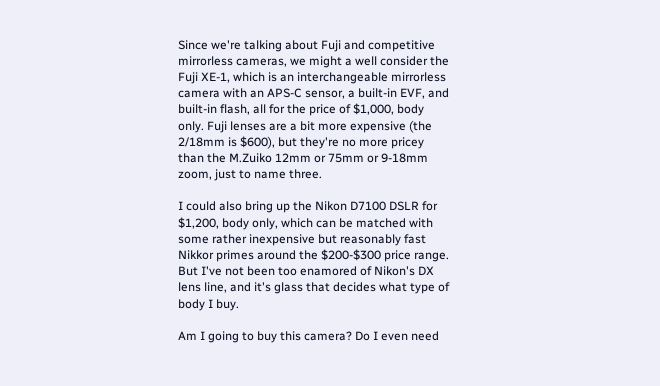Since we're talking about Fuji and competitive mirrorless cameras, we might a well consider the Fuji XE-1, which is an interchangeable mirrorless camera with an APS-C sensor, a built-in EVF, and built-in flash, all for the price of $1,000, body only. Fuji lenses are a bit more expensive (the 2/18mm is $600), but they're no more pricey than the M.Zuiko 12mm or 75mm or 9-18mm zoom, just to name three.

I could also bring up the Nikon D7100 DSLR for $1,200, body only, which can be matched with some rather inexpensive but reasonably fast Nikkor primes around the $200-$300 price range. But I've not been too enamored of Nikon's DX lens line, and it's glass that decides what type of body I buy.

Am I going to buy this camera? Do I even need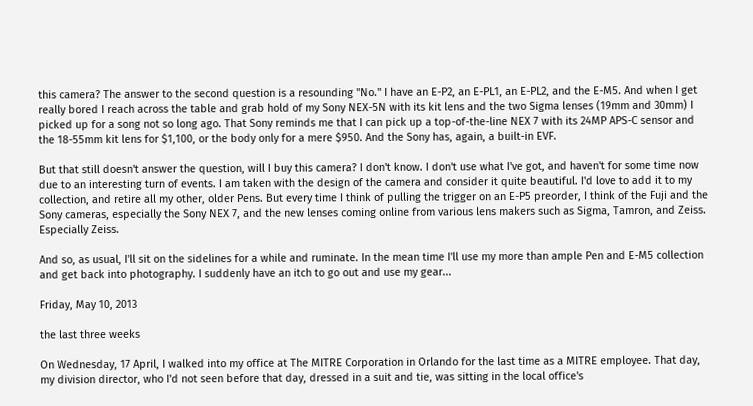this camera? The answer to the second question is a resounding "No." I have an E-P2, an E-PL1, an E-PL2, and the E-M5. And when I get really bored I reach across the table and grab hold of my Sony NEX-5N with its kit lens and the two Sigma lenses (19mm and 30mm) I picked up for a song not so long ago. That Sony reminds me that I can pick up a top-of-the-line NEX 7 with its 24MP APS-C sensor and the 18-55mm kit lens for $1,100, or the body only for a mere $950. And the Sony has, again, a built-in EVF.

But that still doesn't answer the question, will I buy this camera? I don't know. I don't use what I've got, and haven't for some time now due to an interesting turn of events. I am taken with the design of the camera and consider it quite beautiful. I'd love to add it to my collection, and retire all my other, older Pens. But every time I think of pulling the trigger on an E-P5 preorder, I think of the Fuji and the Sony cameras, especially the Sony NEX 7, and the new lenses coming online from various lens makers such as Sigma, Tamron, and Zeiss. Especially Zeiss.

And so, as usual, I'll sit on the sidelines for a while and ruminate. In the mean time I'll use my more than ample Pen and E-M5 collection and get back into photography. I suddenly have an itch to go out and use my gear...

Friday, May 10, 2013

the last three weeks

On Wednesday, 17 April, I walked into my office at The MITRE Corporation in Orlando for the last time as a MITRE employee. That day, my division director, who I'd not seen before that day, dressed in a suit and tie, was sitting in the local office's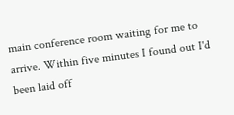main conference room waiting for me to arrive. Within five minutes I found out I'd been laid off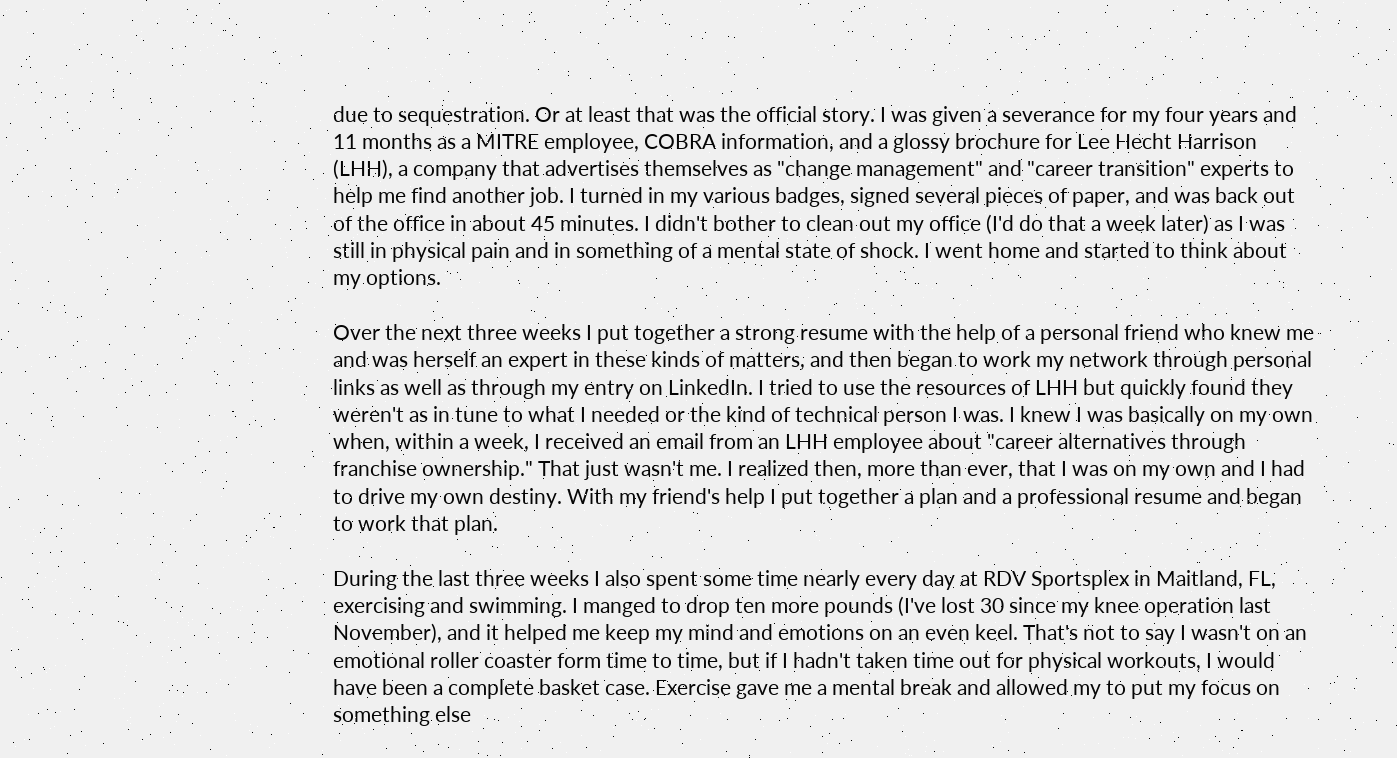due to sequestration. Or at least that was the official story. I was given a severance for my four years and 11 months as a MITRE employee, COBRA information, and a glossy brochure for Lee Hecht Harrison (LHH), a company that advertises themselves as "change management" and "career transition" experts to help me find another job. I turned in my various badges, signed several pieces of paper, and was back out of the office in about 45 minutes. I didn't bother to clean out my office (I'd do that a week later) as I was still in physical pain and in something of a mental state of shock. I went home and started to think about my options.

Over the next three weeks I put together a strong resume with the help of a personal friend who knew me and was herself an expert in these kinds of matters, and then began to work my network through personal links as well as through my entry on LinkedIn. I tried to use the resources of LHH but quickly found they weren't as in tune to what I needed or the kind of technical person I was. I knew I was basically on my own when, within a week, I received an email from an LHH employee about "career alternatives through franchise ownership." That just wasn't me. I realized then, more than ever, that I was on my own and I had to drive my own destiny. With my friend's help I put together a plan and a professional resume and began to work that plan.

During the last three weeks I also spent some time nearly every day at RDV Sportsplex in Maitland, FL, exercising and swimming. I manged to drop ten more pounds (I've lost 30 since my knee operation last November), and it helped me keep my mind and emotions on an even keel. That's not to say I wasn't on an emotional roller coaster form time to time, but if I hadn't taken time out for physical workouts, I would have been a complete basket case. Exercise gave me a mental break and allowed my to put my focus on something else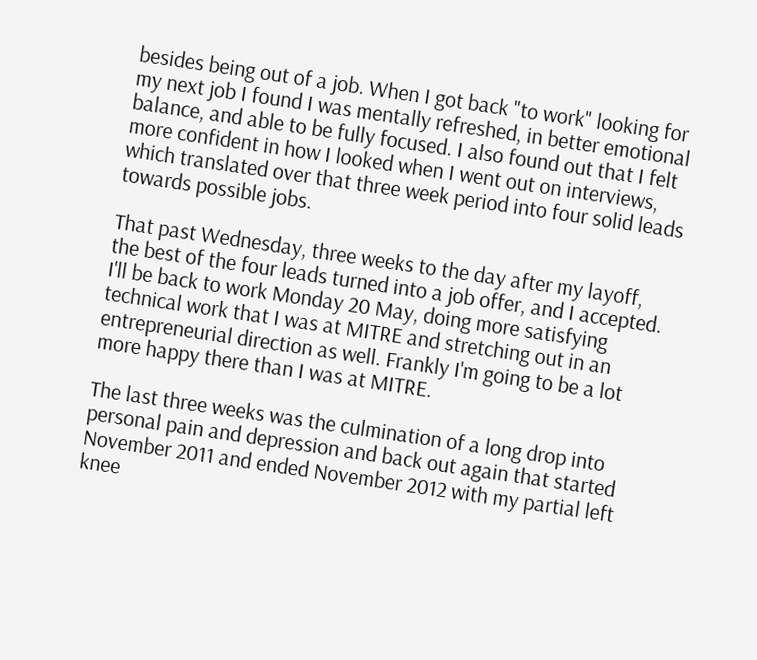besides being out of a job. When I got back "to work" looking for my next job I found I was mentally refreshed, in better emotional balance, and able to be fully focused. I also found out that I felt more confident in how I looked when I went out on interviews, which translated over that three week period into four solid leads towards possible jobs.

That past Wednesday, three weeks to the day after my layoff, the best of the four leads turned into a job offer, and I accepted. I'll be back to work Monday 20 May, doing more satisfying technical work that I was at MITRE and stretching out in an entrepreneurial direction as well. Frankly I'm going to be a lot more happy there than I was at MITRE.

The last three weeks was the culmination of a long drop into personal pain and depression and back out again that started November 2011 and ended November 2012 with my partial left knee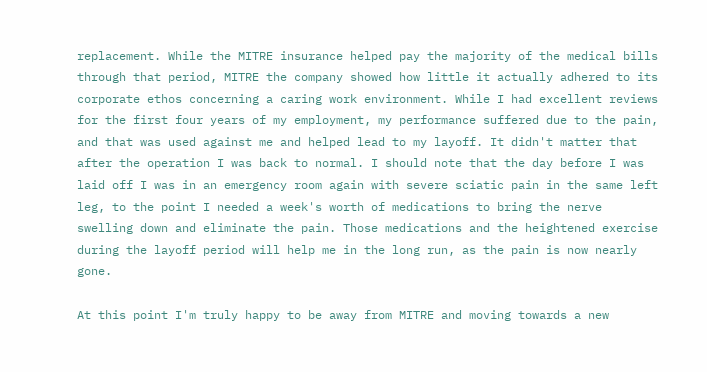replacement. While the MITRE insurance helped pay the majority of the medical bills through that period, MITRE the company showed how little it actually adhered to its corporate ethos concerning a caring work environment. While I had excellent reviews for the first four years of my employment, my performance suffered due to the pain, and that was used against me and helped lead to my layoff. It didn't matter that after the operation I was back to normal. I should note that the day before I was laid off I was in an emergency room again with severe sciatic pain in the same left leg, to the point I needed a week's worth of medications to bring the nerve swelling down and eliminate the pain. Those medications and the heightened exercise during the layoff period will help me in the long run, as the pain is now nearly gone.

At this point I'm truly happy to be away from MITRE and moving towards a new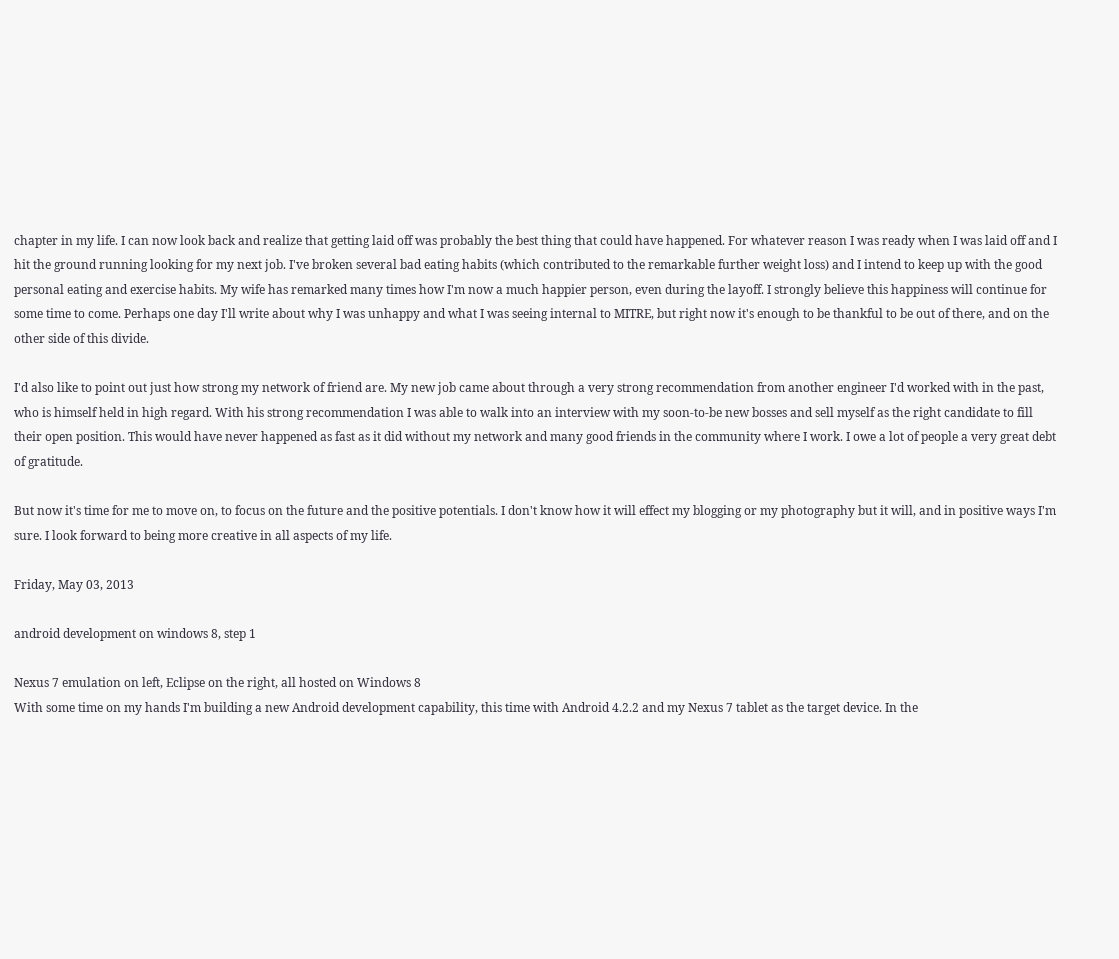chapter in my life. I can now look back and realize that getting laid off was probably the best thing that could have happened. For whatever reason I was ready when I was laid off and I hit the ground running looking for my next job. I've broken several bad eating habits (which contributed to the remarkable further weight loss) and I intend to keep up with the good personal eating and exercise habits. My wife has remarked many times how I'm now a much happier person, even during the layoff. I strongly believe this happiness will continue for some time to come. Perhaps one day I'll write about why I was unhappy and what I was seeing internal to MITRE, but right now it's enough to be thankful to be out of there, and on the other side of this divide.

I'd also like to point out just how strong my network of friend are. My new job came about through a very strong recommendation from another engineer I'd worked with in the past, who is himself held in high regard. With his strong recommendation I was able to walk into an interview with my soon-to-be new bosses and sell myself as the right candidate to fill their open position. This would have never happened as fast as it did without my network and many good friends in the community where I work. I owe a lot of people a very great debt of gratitude.

But now it's time for me to move on, to focus on the future and the positive potentials. I don't know how it will effect my blogging or my photography but it will, and in positive ways I'm sure. I look forward to being more creative in all aspects of my life.

Friday, May 03, 2013

android development on windows 8, step 1

Nexus 7 emulation on left, Eclipse on the right, all hosted on Windows 8
With some time on my hands I'm building a new Android development capability, this time with Android 4.2.2 and my Nexus 7 tablet as the target device. In the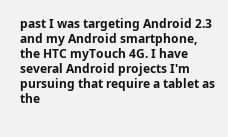past I was targeting Android 2.3 and my Android smartphone, the HTC myTouch 4G. I have several Android projects I'm pursuing that require a tablet as the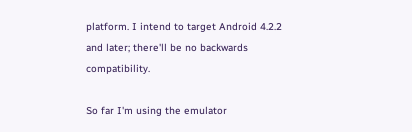platform. I intend to target Android 4.2.2 and later; there'll be no backwards compatibility.

So far I'm using the emulator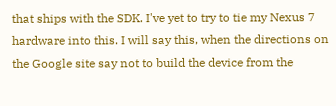that ships with the SDK. I've yet to try to tie my Nexus 7 hardware into this. I will say this, when the directions on the Google site say not to build the device from the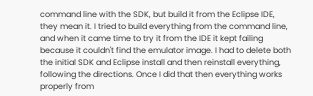command line with the SDK, but build it from the Eclipse IDE, they mean it. I tried to build everything from the command line, and when it came time to try it from the IDE it kept failing because it couldn't find the emulator image. I had to delete both the initial SDK and Eclipse install and then reinstall everything, following the directions. Once I did that then everything works properly from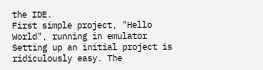the IDE.
First simple project, "Hello World", running in emulator
Setting up an initial project is ridiculously easy. The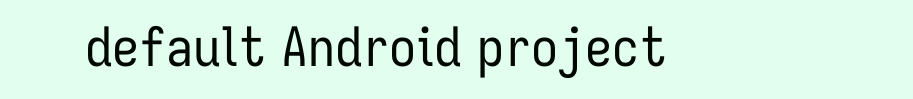default Android project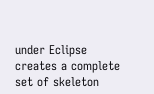under Eclipse creates a complete set of skeleton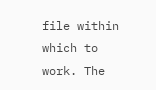file within which to work. The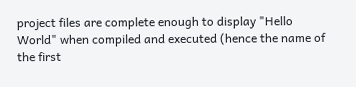project files are complete enough to display "Hello World" when compiled and executed (hence the name of the first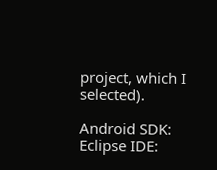project, which I selected).

Android SDK:
Eclipse IDE: